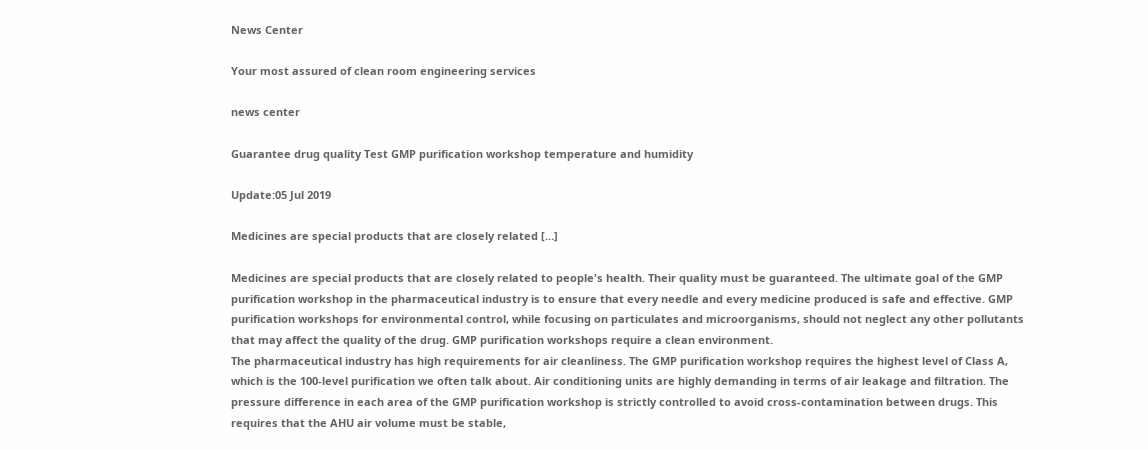News Center

Your most assured of clean room engineering services

news center

Guarantee drug quality Test GMP purification workshop temperature and humidity

Update:05 Jul 2019

Medicines are special products that are closely related […]

Medicines are special products that are closely related to people's health. Their quality must be guaranteed. The ultimate goal of the GMP purification workshop in the pharmaceutical industry is to ensure that every needle and every medicine produced is safe and effective. GMP purification workshops for environmental control, while focusing on particulates and microorganisms, should not neglect any other pollutants that may affect the quality of the drug. GMP purification workshops require a clean environment.
The pharmaceutical industry has high requirements for air cleanliness. The GMP purification workshop requires the highest level of Class A, which is the 100-level purification we often talk about. Air conditioning units are highly demanding in terms of air leakage and filtration. The pressure difference in each area of the GMP purification workshop is strictly controlled to avoid cross-contamination between drugs. This requires that the AHU air volume must be stable,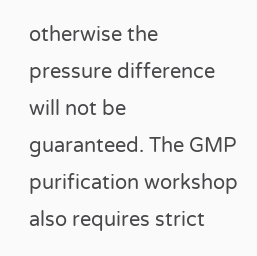otherwise the pressure difference will not be guaranteed. The GMP purification workshop also requires strict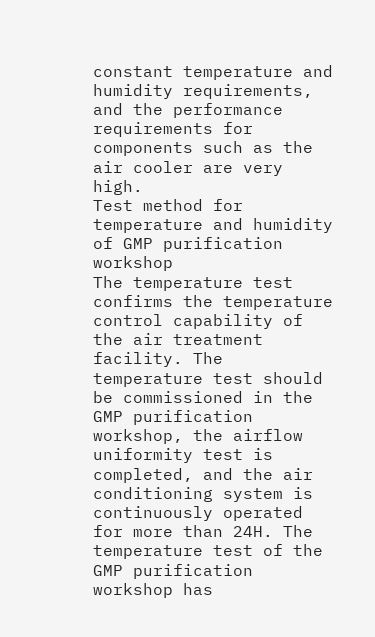constant temperature and humidity requirements, and the performance requirements for components such as the air cooler are very high.
Test method for temperature and humidity of GMP purification workshop
The temperature test confirms the temperature control capability of the air treatment facility. The temperature test should be commissioned in the GMP purification workshop, the airflow uniformity test is completed, and the air conditioning system is continuously operated for more than 24H. The temperature test of the GMP purification workshop has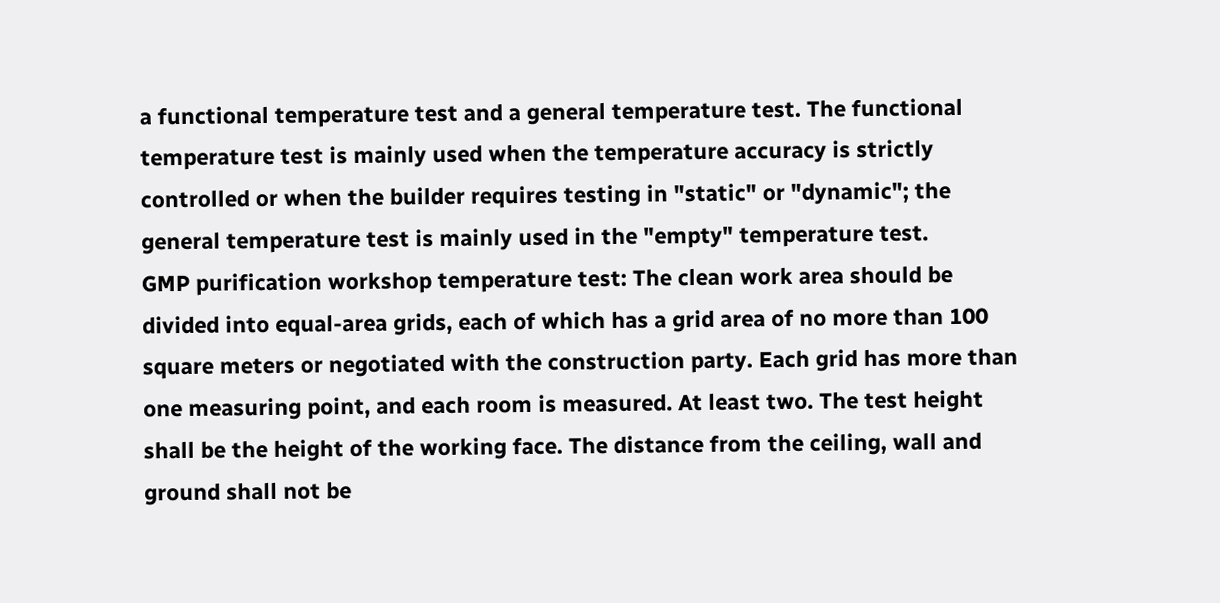a functional temperature test and a general temperature test. The functional temperature test is mainly used when the temperature accuracy is strictly controlled or when the builder requires testing in "static" or "dynamic"; the general temperature test is mainly used in the "empty" temperature test.
GMP purification workshop temperature test: The clean work area should be divided into equal-area grids, each of which has a grid area of no more than 100 square meters or negotiated with the construction party. Each grid has more than one measuring point, and each room is measured. At least two. The test height shall be the height of the working face. The distance from the ceiling, wall and ground shall not be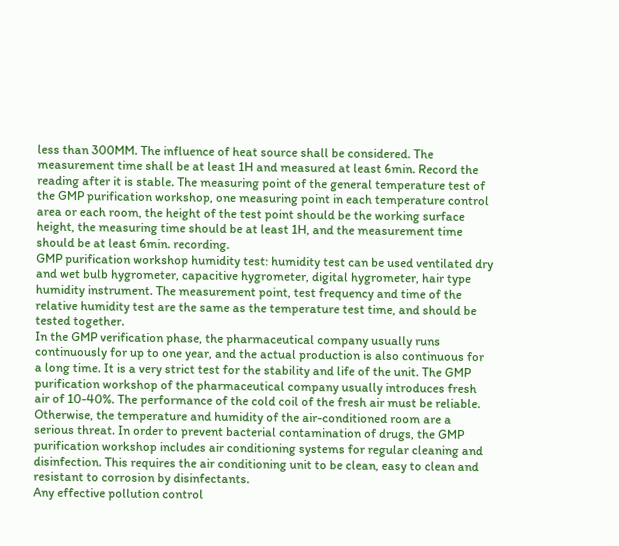less than 300MM. The influence of heat source shall be considered. The measurement time shall be at least 1H and measured at least 6min. Record the reading after it is stable. The measuring point of the general temperature test of the GMP purification workshop, one measuring point in each temperature control area or each room, the height of the test point should be the working surface height, the measuring time should be at least 1H, and the measurement time should be at least 6min. recording.
GMP purification workshop humidity test: humidity test can be used ventilated dry and wet bulb hygrometer, capacitive hygrometer, digital hygrometer, hair type humidity instrument. The measurement point, test frequency and time of the relative humidity test are the same as the temperature test time, and should be tested together.
In the GMP verification phase, the pharmaceutical company usually runs continuously for up to one year, and the actual production is also continuous for a long time. It is a very strict test for the stability and life of the unit. The GMP purification workshop of the pharmaceutical company usually introduces fresh air of 10-40%. The performance of the cold coil of the fresh air must be reliable. Otherwise, the temperature and humidity of the air-conditioned room are a serious threat. In order to prevent bacterial contamination of drugs, the GMP purification workshop includes air conditioning systems for regular cleaning and disinfection. This requires the air conditioning unit to be clean, easy to clean and resistant to corrosion by disinfectants.
Any effective pollution control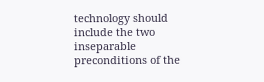technology should include the two inseparable preconditions of the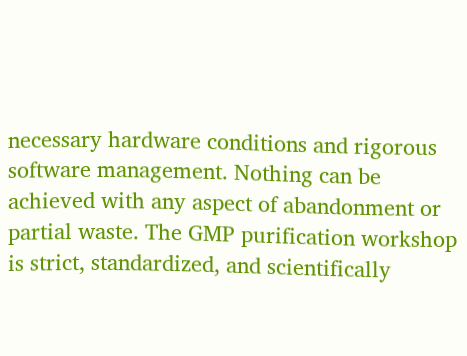necessary hardware conditions and rigorous software management. Nothing can be achieved with any aspect of abandonment or partial waste. The GMP purification workshop is strict, standardized, and scientifically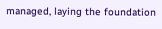managed, laying the foundation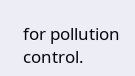for pollution control.